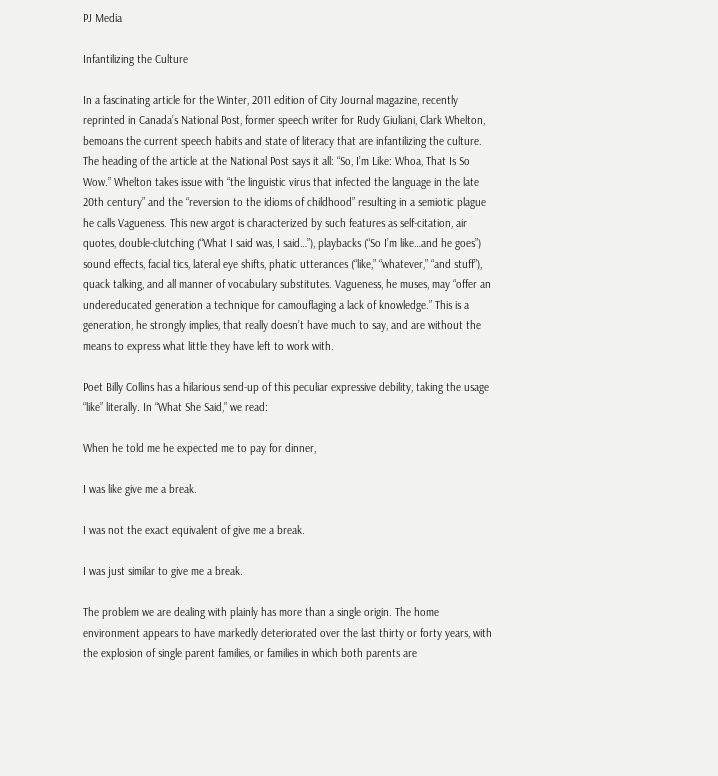PJ Media

Infantilizing the Culture

In a fascinating article for the Winter, 2011 edition of City Journal magazine, recently reprinted in Canada’s National Post, former speech writer for Rudy Giuliani, Clark Whelton, bemoans the current speech habits and state of literacy that are infantilizing the culture. The heading of the article at the National Post says it all: “So, I’m Like: Whoa, That Is So Wow.” Whelton takes issue with “the linguistic virus that infected the language in the late 20th century” and the “reversion to the idioms of childhood” resulting in a semiotic plague he calls Vagueness. This new argot is characterized by such features as self-citation, air quotes, double-clutching (“What I said was, I said…”), playbacks (“So I’m like…and he goes”) sound effects, facial tics, lateral eye shifts, phatic utterances (“like,” “whatever,” “and stuff”), quack talking, and all manner of vocabulary substitutes. Vagueness, he muses, may “offer an undereducated generation a technique for camouflaging a lack of knowledge.” This is a generation, he strongly implies, that really doesn’t have much to say, and are without the means to express what little they have left to work with.

Poet Billy Collins has a hilarious send-up of this peculiar expressive debility, taking the usage “like” literally. In “What She Said,” we read:

When he told me he expected me to pay for dinner,

I was like give me a break.

I was not the exact equivalent of give me a break.

I was just similar to give me a break.

The problem we are dealing with plainly has more than a single origin. The home environment appears to have markedly deteriorated over the last thirty or forty years, with the explosion of single parent families, or families in which both parents are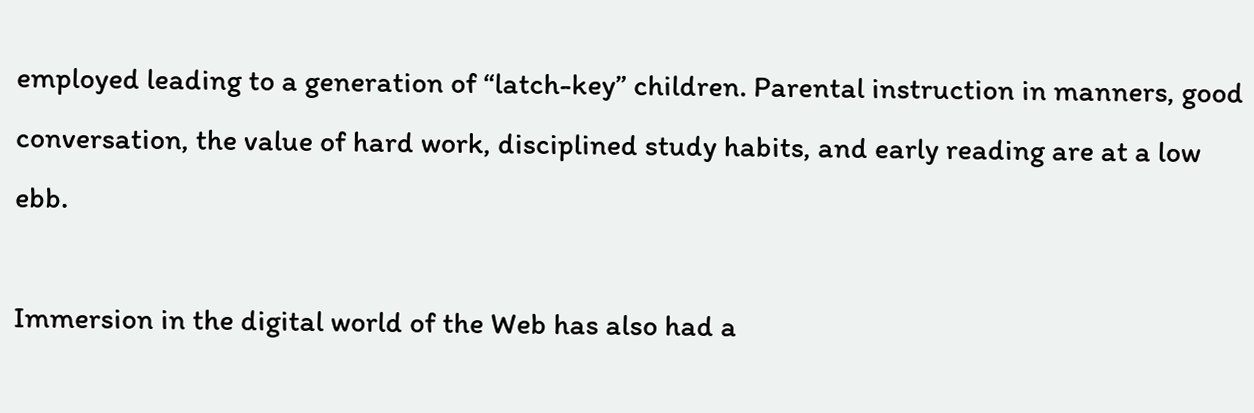employed leading to a generation of “latch-key” children. Parental instruction in manners, good conversation, the value of hard work, disciplined study habits, and early reading are at a low ebb.

Immersion in the digital world of the Web has also had a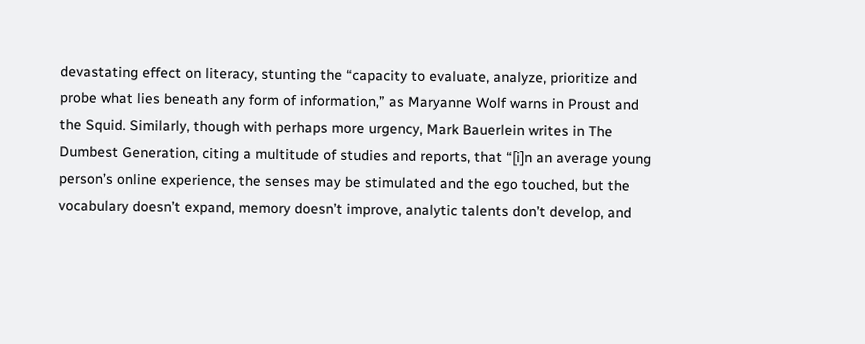devastating effect on literacy, stunting the “capacity to evaluate, analyze, prioritize and probe what lies beneath any form of information,” as Maryanne Wolf warns in Proust and the Squid. Similarly, though with perhaps more urgency, Mark Bauerlein writes in The Dumbest Generation, citing a multitude of studies and reports, that “[i]n an average young person’s online experience, the senses may be stimulated and the ego touched, but the vocabulary doesn’t expand, memory doesn’t improve, analytic talents don’t develop, and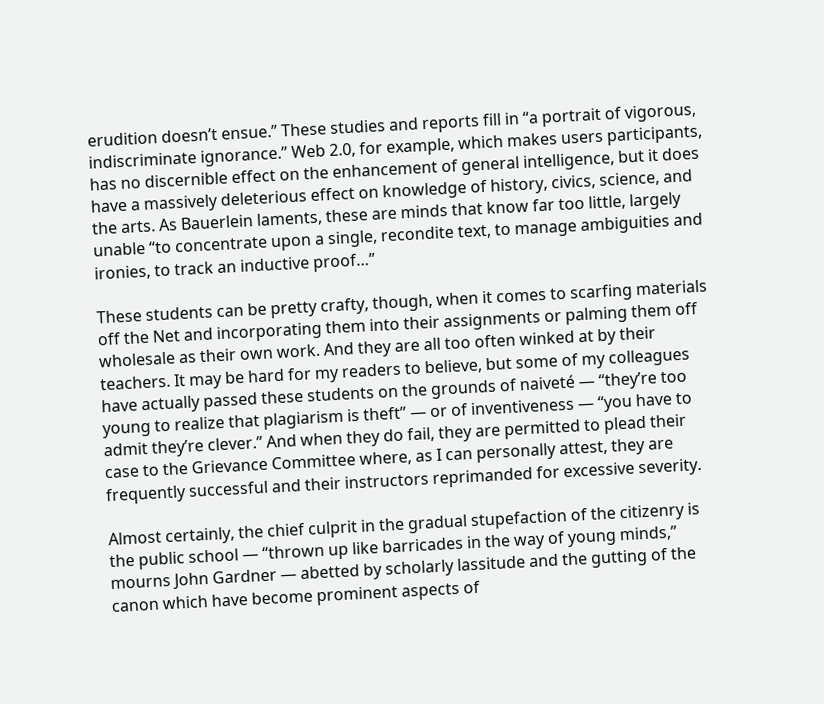erudition doesn’t ensue.” These studies and reports fill in “a portrait of vigorous, indiscriminate ignorance.” Web 2.0, for example, which makes users participants, has no discernible effect on the enhancement of general intelligence, but it does have a massively deleterious effect on knowledge of history, civics, science, and the arts. As Bauerlein laments, these are minds that know far too little, largely unable “to concentrate upon a single, recondite text, to manage ambiguities and ironies, to track an inductive proof…”

These students can be pretty crafty, though, when it comes to scarfing materials off the Net and incorporating them into their assignments or palming them off wholesale as their own work. And they are all too often winked at by their teachers. It may be hard for my readers to believe, but some of my colleagues have actually passed these students on the grounds of naiveté — “they’re too young to realize that plagiarism is theft” — or of inventiveness — “you have to admit they’re clever.” And when they do fail, they are permitted to plead their case to the Grievance Committee where, as I can personally attest, they are frequently successful and their instructors reprimanded for excessive severity.

Almost certainly, the chief culprit in the gradual stupefaction of the citizenry is the public school — “thrown up like barricades in the way of young minds,” mourns John Gardner — abetted by scholarly lassitude and the gutting of the canon which have become prominent aspects of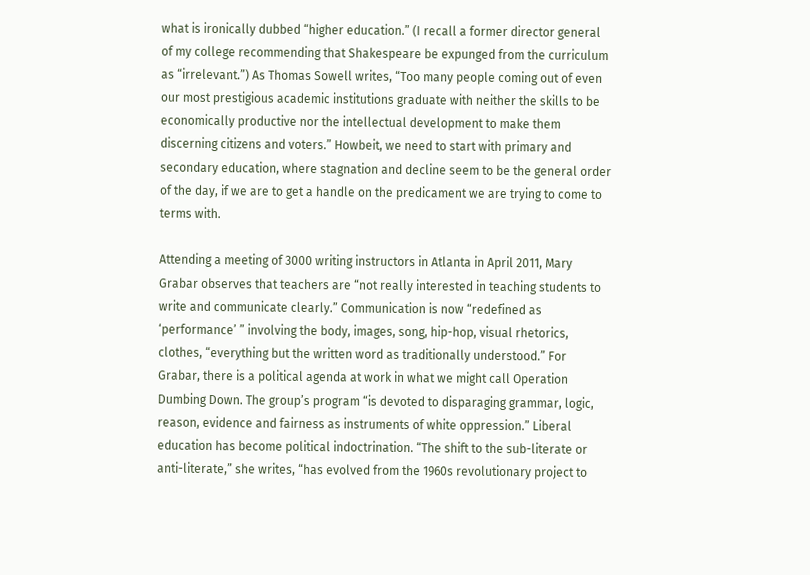what is ironically dubbed “higher education.” (I recall a former director general of my college recommending that Shakespeare be expunged from the curriculum as “irrelevant.”) As Thomas Sowell writes, “Too many people coming out of even our most prestigious academic institutions graduate with neither the skills to be economically productive nor the intellectual development to make them discerning citizens and voters.” Howbeit, we need to start with primary and secondary education, where stagnation and decline seem to be the general order of the day, if we are to get a handle on the predicament we are trying to come to terms with.

Attending a meeting of 3000 writing instructors in Atlanta in April 2011, Mary Grabar observes that teachers are “not really interested in teaching students to write and communicate clearly.” Communication is now “redefined as ‘performance’ ” involving the body, images, song, hip-hop, visual rhetorics, clothes, “everything but the written word as traditionally understood.” For Grabar, there is a political agenda at work in what we might call Operation Dumbing Down. The group’s program “is devoted to disparaging grammar, logic, reason, evidence and fairness as instruments of white oppression.” Liberal education has become political indoctrination. “The shift to the sub-literate or anti-literate,” she writes, “has evolved from the 1960s revolutionary project to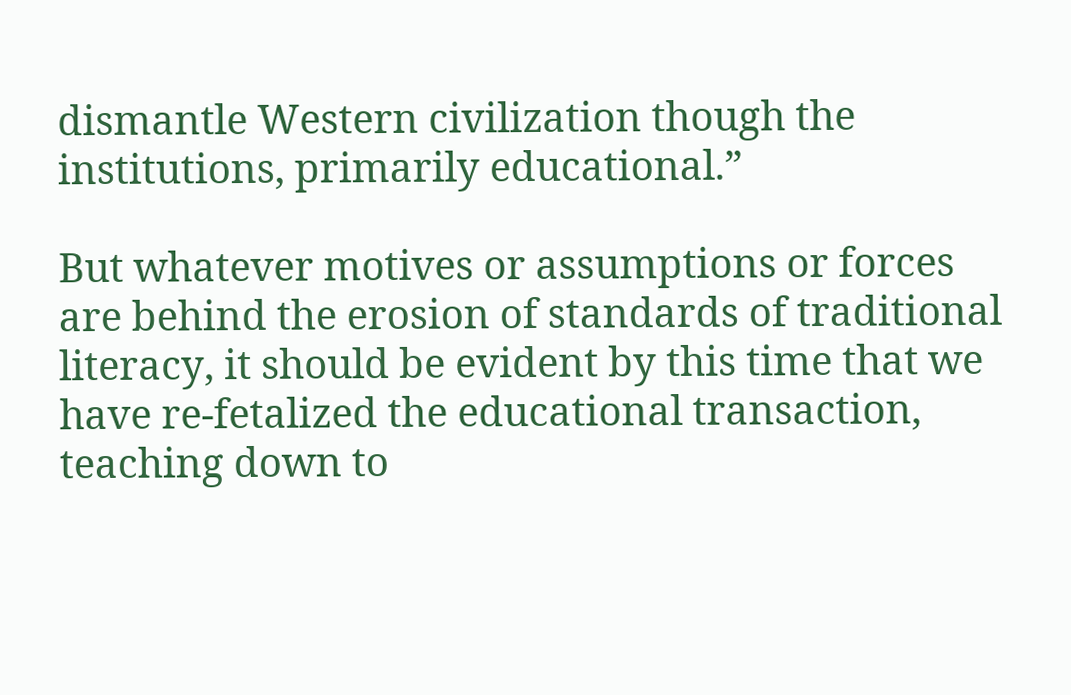dismantle Western civilization though the institutions, primarily educational.”

But whatever motives or assumptions or forces are behind the erosion of standards of traditional literacy, it should be evident by this time that we have re-fetalized the educational transaction, teaching down to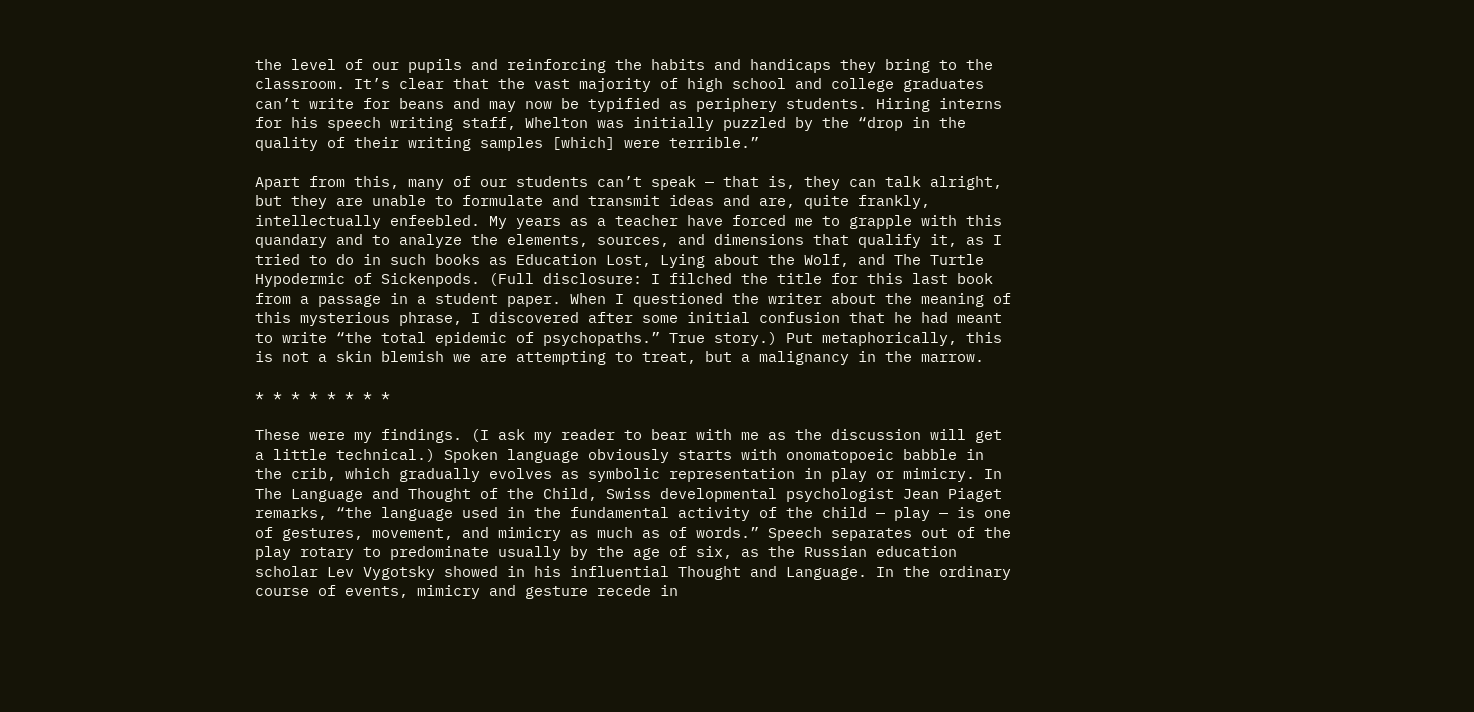the level of our pupils and reinforcing the habits and handicaps they bring to the classroom. It’s clear that the vast majority of high school and college graduates can’t write for beans and may now be typified as periphery students. Hiring interns for his speech writing staff, Whelton was initially puzzled by the “drop in the quality of their writing samples [which] were terrible.”

Apart from this, many of our students can’t speak — that is, they can talk alright, but they are unable to formulate and transmit ideas and are, quite frankly, intellectually enfeebled. My years as a teacher have forced me to grapple with this quandary and to analyze the elements, sources, and dimensions that qualify it, as I tried to do in such books as Education Lost, Lying about the Wolf, and The Turtle Hypodermic of Sickenpods. (Full disclosure: I filched the title for this last book from a passage in a student paper. When I questioned the writer about the meaning of this mysterious phrase, I discovered after some initial confusion that he had meant to write “the total epidemic of psychopaths.” True story.) Put metaphorically, this is not a skin blemish we are attempting to treat, but a malignancy in the marrow.

* * * * * * * *

These were my findings. (I ask my reader to bear with me as the discussion will get a little technical.) Spoken language obviously starts with onomatopoeic babble in the crib, which gradually evolves as symbolic representation in play or mimicry. In The Language and Thought of the Child, Swiss developmental psychologist Jean Piaget remarks, “the language used in the fundamental activity of the child — play — is one of gestures, movement, and mimicry as much as of words.” Speech separates out of the play rotary to predominate usually by the age of six, as the Russian education scholar Lev Vygotsky showed in his influential Thought and Language. In the ordinary course of events, mimicry and gesture recede in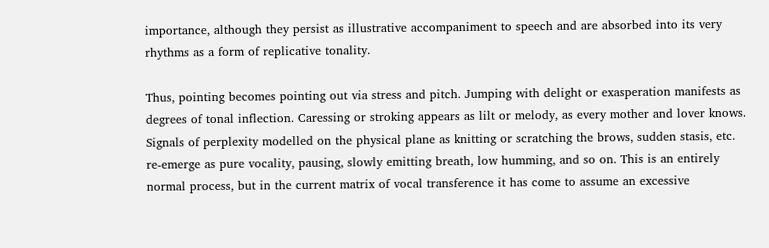importance, although they persist as illustrative accompaniment to speech and are absorbed into its very rhythms as a form of replicative tonality.

Thus, pointing becomes pointing out via stress and pitch. Jumping with delight or exasperation manifests as degrees of tonal inflection. Caressing or stroking appears as lilt or melody, as every mother and lover knows. Signals of perplexity modelled on the physical plane as knitting or scratching the brows, sudden stasis, etc. re-emerge as pure vocality, pausing, slowly emitting breath, low humming, and so on. This is an entirely normal process, but in the current matrix of vocal transference it has come to assume an excessive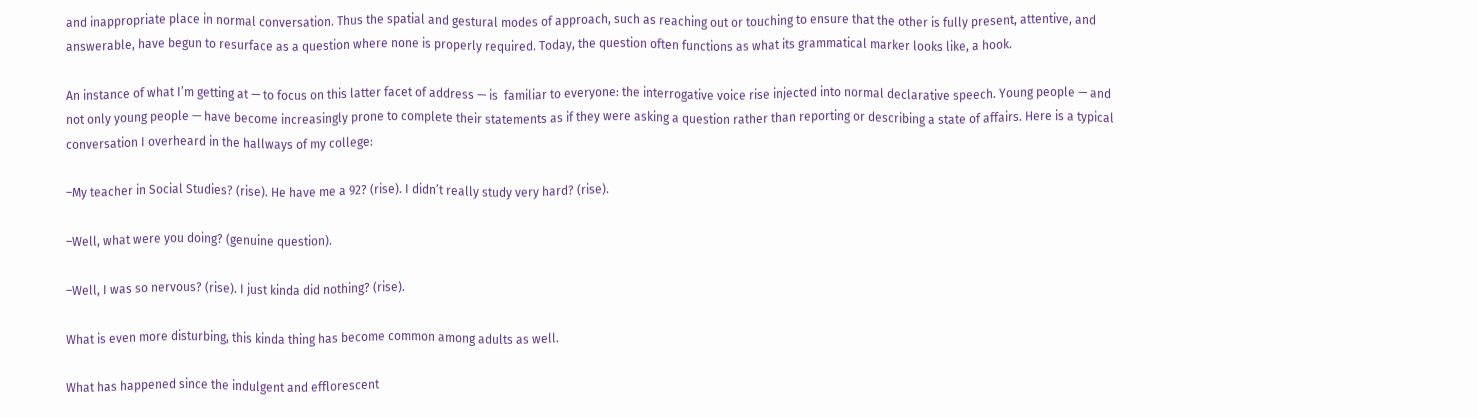and inappropriate place in normal conversation. Thus the spatial and gestural modes of approach, such as reaching out or touching to ensure that the other is fully present, attentive, and answerable, have begun to resurface as a question where none is properly required. Today, the question often functions as what its grammatical marker looks like, a hook.

An instance of what I’m getting at — to focus on this latter facet of address — is  familiar to everyone: the interrogative voice rise injected into normal declarative speech. Young people — and not only young people — have become increasingly prone to complete their statements as if they were asking a question rather than reporting or describing a state of affairs. Here is a typical conversation I overheard in the hallways of my college:

–My teacher in Social Studies? (rise). He have me a 92? (rise). I didn’t really study very hard? (rise).

–Well, what were you doing? (genuine question).

–Well, I was so nervous? (rise). I just kinda did nothing? (rise).

What is even more disturbing, this kinda thing has become common among adults as well.

What has happened since the indulgent and efflorescent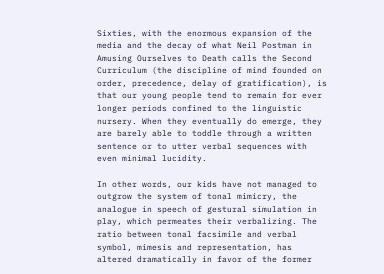Sixties, with the enormous expansion of the media and the decay of what Neil Postman in Amusing Ourselves to Death calls the Second Curriculum (the discipline of mind founded on order, precedence, delay of gratification), is that our young people tend to remain for ever longer periods confined to the linguistic nursery. When they eventually do emerge, they are barely able to toddle through a written sentence or to utter verbal sequences with even minimal lucidity.

In other words, our kids have not managed to outgrow the system of tonal mimicry, the analogue in speech of gestural simulation in play, which permeates their verbalizing. The ratio between tonal facsimile and verbal symbol, mimesis and representation, has altered dramatically in favor of the former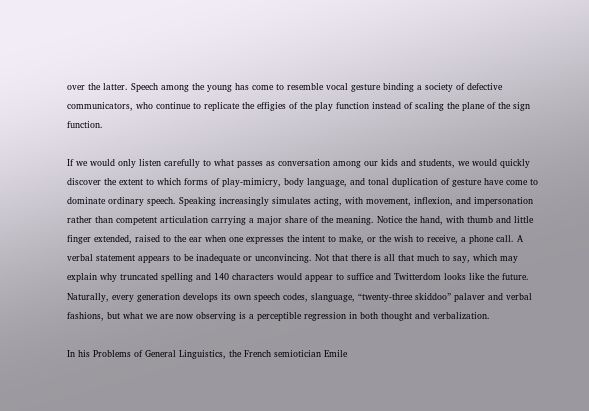over the latter. Speech among the young has come to resemble vocal gesture binding a society of defective communicators, who continue to replicate the effigies of the play function instead of scaling the plane of the sign function.

If we would only listen carefully to what passes as conversation among our kids and students, we would quickly discover the extent to which forms of play-mimicry, body language, and tonal duplication of gesture have come to dominate ordinary speech. Speaking increasingly simulates acting, with movement, inflexion, and impersonation rather than competent articulation carrying a major share of the meaning. Notice the hand, with thumb and little finger extended, raised to the ear when one expresses the intent to make, or the wish to receive, a phone call. A verbal statement appears to be inadequate or unconvincing. Not that there is all that much to say, which may explain why truncated spelling and 140 characters would appear to suffice and Twitterdom looks like the future. Naturally, every generation develops its own speech codes, slanguage, “twenty-three skiddoo” palaver and verbal fashions, but what we are now observing is a perceptible regression in both thought and verbalization.

In his Problems of General Linguistics, the French semiotician Emile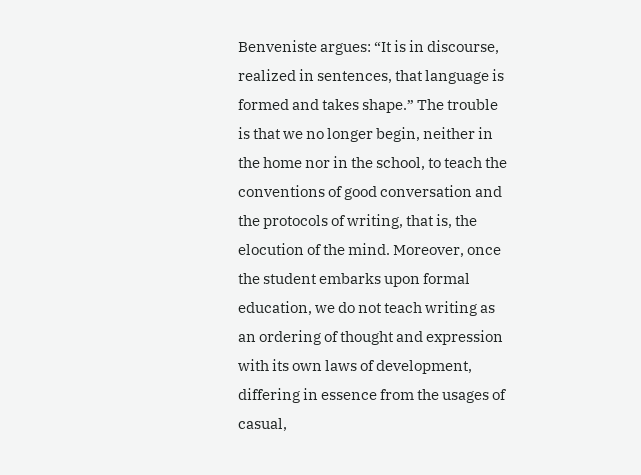Benveniste argues: “It is in discourse, realized in sentences, that language is formed and takes shape.” The trouble is that we no longer begin, neither in the home nor in the school, to teach the conventions of good conversation and the protocols of writing, that is, the elocution of the mind. Moreover, once the student embarks upon formal education, we do not teach writing as an ordering of thought and expression with its own laws of development, differing in essence from the usages of casual,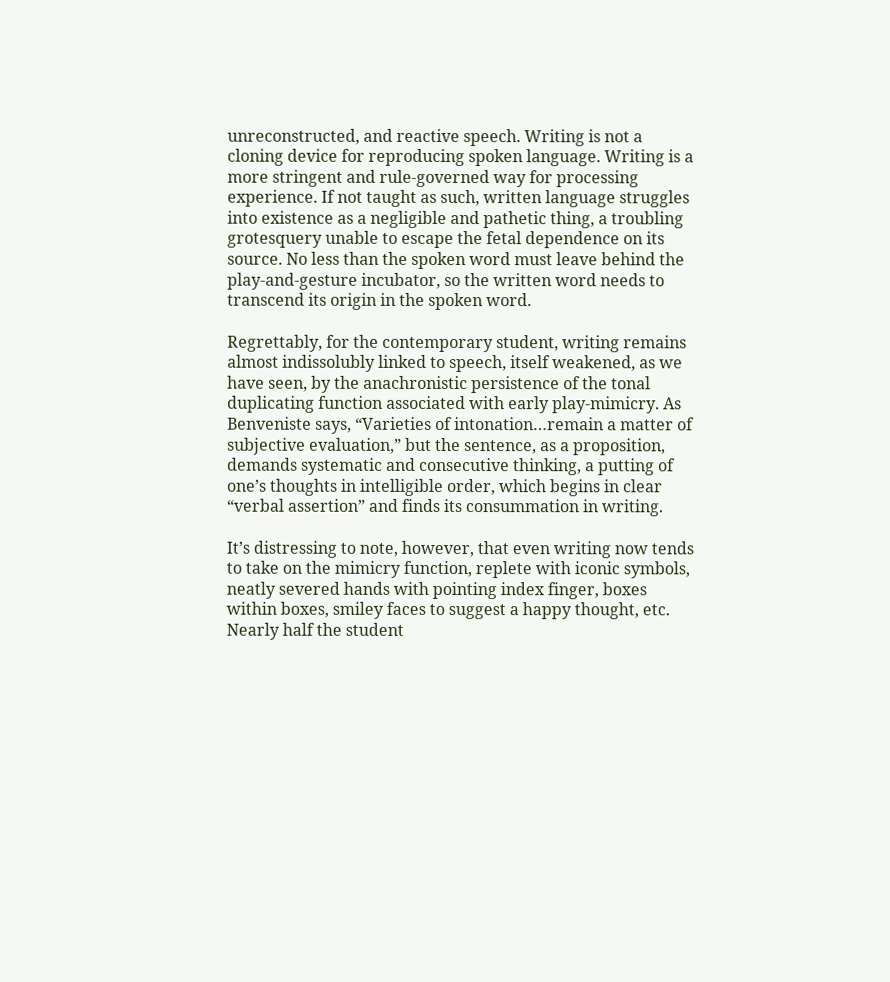unreconstructed, and reactive speech. Writing is not a cloning device for reproducing spoken language. Writing is a more stringent and rule-governed way for processing experience. If not taught as such, written language struggles into existence as a negligible and pathetic thing, a troubling grotesquery unable to escape the fetal dependence on its source. No less than the spoken word must leave behind the play-and-gesture incubator, so the written word needs to transcend its origin in the spoken word.

Regrettably, for the contemporary student, writing remains almost indissolubly linked to speech, itself weakened, as we have seen, by the anachronistic persistence of the tonal duplicating function associated with early play-mimicry. As Benveniste says, “Varieties of intonation…remain a matter of subjective evaluation,” but the sentence, as a proposition, demands systematic and consecutive thinking, a putting of one’s thoughts in intelligible order, which begins in clear “verbal assertion” and finds its consummation in writing.

It’s distressing to note, however, that even writing now tends to take on the mimicry function, replete with iconic symbols, neatly severed hands with pointing index finger, boxes within boxes, smiley faces to suggest a happy thought, etc. Nearly half the student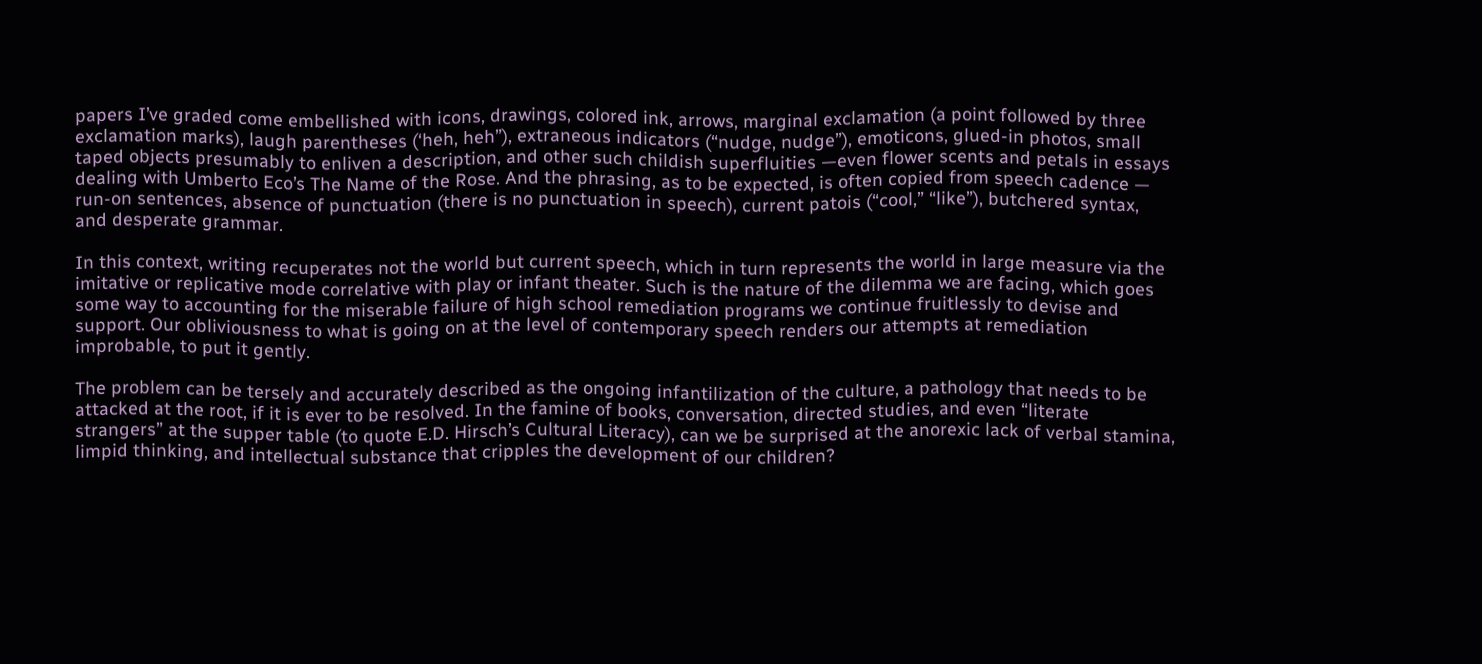papers I’ve graded come embellished with icons, drawings, colored ink, arrows, marginal exclamation (a point followed by three exclamation marks), laugh parentheses (‘heh, heh”), extraneous indicators (“nudge, nudge”), emoticons, glued-in photos, small taped objects presumably to enliven a description, and other such childish superfluities —even flower scents and petals in essays dealing with Umberto Eco’s The Name of the Rose. And the phrasing, as to be expected, is often copied from speech cadence — run-on sentences, absence of punctuation (there is no punctuation in speech), current patois (“cool,” “like”), butchered syntax, and desperate grammar.

In this context, writing recuperates not the world but current speech, which in turn represents the world in large measure via the imitative or replicative mode correlative with play or infant theater. Such is the nature of the dilemma we are facing, which goes some way to accounting for the miserable failure of high school remediation programs we continue fruitlessly to devise and support. Our obliviousness to what is going on at the level of contemporary speech renders our attempts at remediation improbable, to put it gently.

The problem can be tersely and accurately described as the ongoing infantilization of the culture, a pathology that needs to be attacked at the root, if it is ever to be resolved. In the famine of books, conversation, directed studies, and even “literate strangers” at the supper table (to quote E.D. Hirsch’s Cultural Literacy), can we be surprised at the anorexic lack of verbal stamina, limpid thinking, and intellectual substance that cripples the development of our children?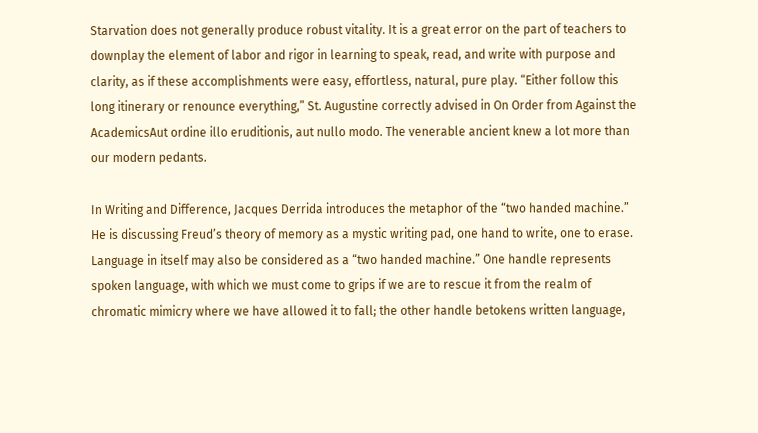Starvation does not generally produce robust vitality. It is a great error on the part of teachers to downplay the element of labor and rigor in learning to speak, read, and write with purpose and clarity, as if these accomplishments were easy, effortless, natural, pure play. “Either follow this long itinerary or renounce everything,” St. Augustine correctly advised in On Order from Against the AcademicsAut ordine illo eruditionis, aut nullo modo. The venerable ancient knew a lot more than our modern pedants.

In Writing and Difference, Jacques Derrida introduces the metaphor of the “two handed machine.” He is discussing Freud’s theory of memory as a mystic writing pad, one hand to write, one to erase. Language in itself may also be considered as a “two handed machine.” One handle represents spoken language, with which we must come to grips if we are to rescue it from the realm of chromatic mimicry where we have allowed it to fall; the other handle betokens written language,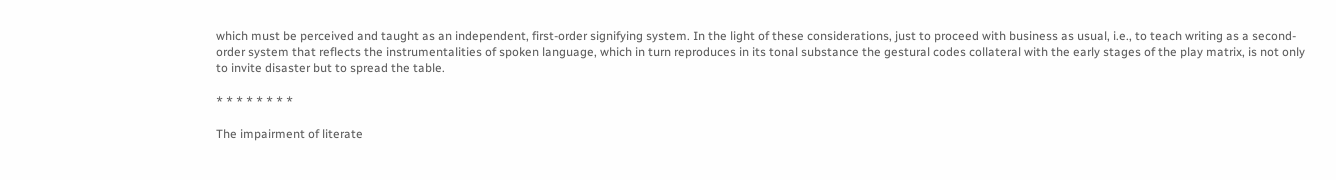which must be perceived and taught as an independent, first-order signifying system. In the light of these considerations, just to proceed with business as usual, i.e., to teach writing as a second-order system that reflects the instrumentalities of spoken language, which in turn reproduces in its tonal substance the gestural codes collateral with the early stages of the play matrix, is not only to invite disaster but to spread the table.

* * * * * * * *

The impairment of literate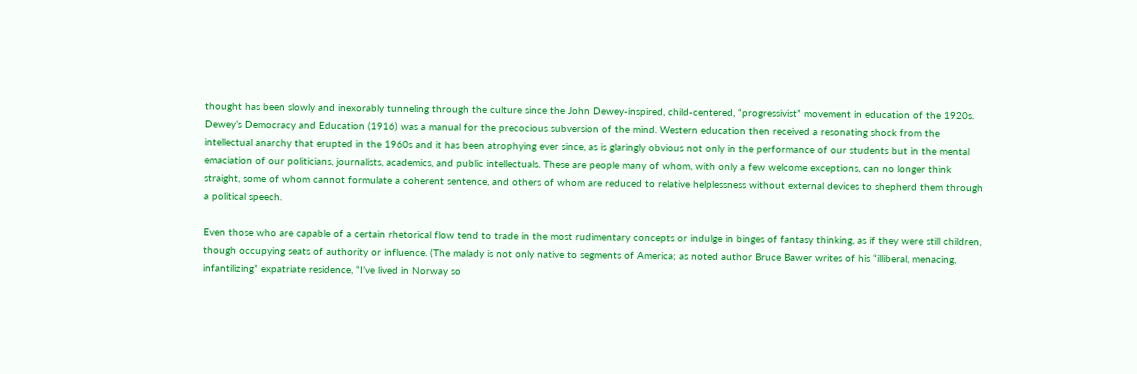thought has been slowly and inexorably tunneling through the culture since the John Dewey-inspired, child-centered, “progressivist” movement in education of the 1920s. Dewey’s Democracy and Education (1916) was a manual for the precocious subversion of the mind. Western education then received a resonating shock from the intellectual anarchy that erupted in the 1960s and it has been atrophying ever since, as is glaringly obvious not only in the performance of our students but in the mental emaciation of our politicians, journalists, academics, and public intellectuals. These are people many of whom, with only a few welcome exceptions, can no longer think straight, some of whom cannot formulate a coherent sentence, and others of whom are reduced to relative helplessness without external devices to shepherd them through a political speech.

Even those who are capable of a certain rhetorical flow tend to trade in the most rudimentary concepts or indulge in binges of fantasy thinking, as if they were still children, though occupying seats of authority or influence. (The malady is not only native to segments of America; as noted author Bruce Bawer writes of his “illiberal, menacing, infantilizing” expatriate residence, “I’ve lived in Norway so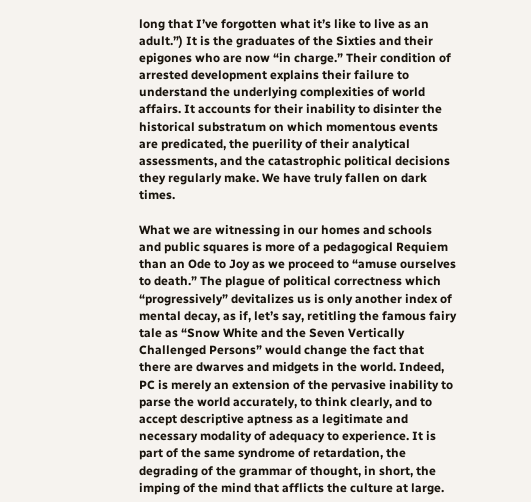long that I’ve forgotten what it’s like to live as an adult.”) It is the graduates of the Sixties and their epigones who are now “in charge.” Their condition of arrested development explains their failure to understand the underlying complexities of world affairs. It accounts for their inability to disinter the historical substratum on which momentous events are predicated, the puerility of their analytical assessments, and the catastrophic political decisions they regularly make. We have truly fallen on dark times.

What we are witnessing in our homes and schools and public squares is more of a pedagogical Requiem than an Ode to Joy as we proceed to “amuse ourselves to death.” The plague of political correctness which “progressively” devitalizes us is only another index of mental decay, as if, let’s say, retitling the famous fairy tale as “Snow White and the Seven Vertically Challenged Persons” would change the fact that there are dwarves and midgets in the world. Indeed, PC is merely an extension of the pervasive inability to parse the world accurately, to think clearly, and to accept descriptive aptness as a legitimate and necessary modality of adequacy to experience. It is part of the same syndrome of retardation, the degrading of the grammar of thought, in short, the imping of the mind that afflicts the culture at large.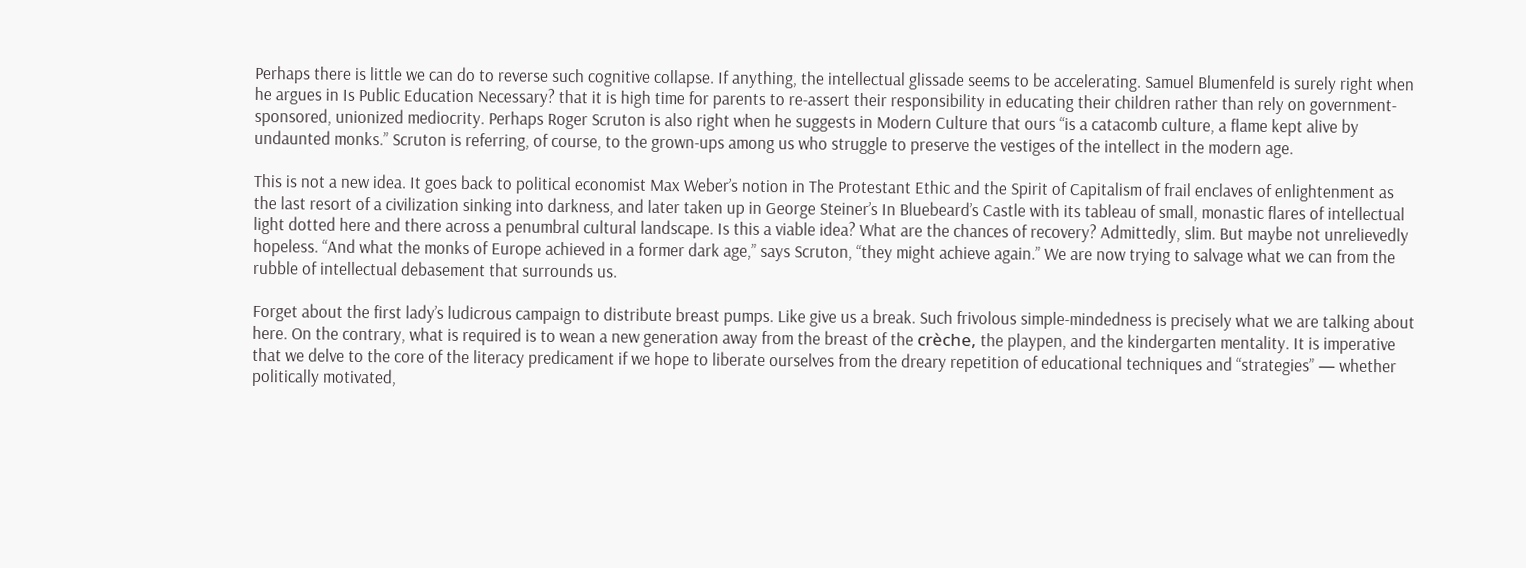Perhaps there is little we can do to reverse such cognitive collapse. If anything, the intellectual glissade seems to be accelerating. Samuel Blumenfeld is surely right when he argues in Is Public Education Necessary? that it is high time for parents to re-assert their responsibility in educating their children rather than rely on government-sponsored, unionized mediocrity. Perhaps Roger Scruton is also right when he suggests in Modern Culture that ours “is a catacomb culture, a flame kept alive by undaunted monks.” Scruton is referring, of course, to the grown-ups among us who struggle to preserve the vestiges of the intellect in the modern age.

This is not a new idea. It goes back to political economist Max Weber’s notion in The Protestant Ethic and the Spirit of Capitalism of frail enclaves of enlightenment as the last resort of a civilization sinking into darkness, and later taken up in George Steiner’s In Bluebeard’s Castle with its tableau of small, monastic flares of intellectual light dotted here and there across a penumbral cultural landscape. Is this a viable idea? What are the chances of recovery? Admittedly, slim. But maybe not unrelievedly hopeless. “And what the monks of Europe achieved in a former dark age,” says Scruton, “they might achieve again.” We are now trying to salvage what we can from the rubble of intellectual debasement that surrounds us.

Forget about the first lady’s ludicrous campaign to distribute breast pumps. Like give us a break. Such frivolous simple-mindedness is precisely what we are talking about here. On the contrary, what is required is to wean a new generation away from the breast of the crèche, the playpen, and the kindergarten mentality. It is imperative that we delve to the core of the literacy predicament if we hope to liberate ourselves from the dreary repetition of educational techniques and “strategies” — whether politically motivated,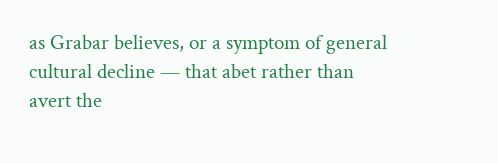as Grabar believes, or a symptom of general cultural decline — that abet rather than avert the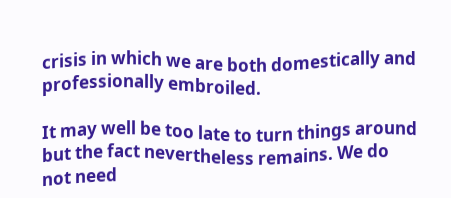crisis in which we are both domestically and professionally embroiled.

It may well be too late to turn things around but the fact nevertheless remains. We do not need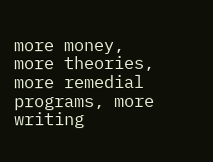more money, more theories, more remedial programs, more writing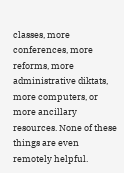classes, more conferences, more reforms, more administrative diktats, more computers, or more ancillary resources. None of these things are even remotely helpful.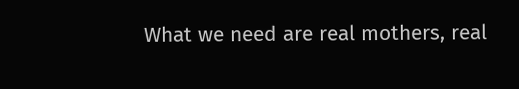What we need are real mothers, real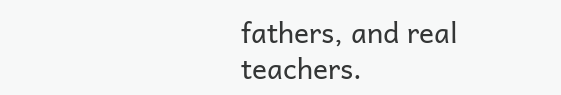fathers, and real teachers.